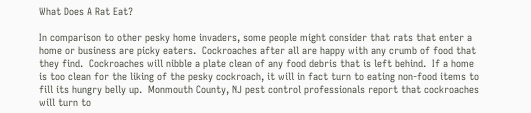What Does A Rat Eat?

In comparison to other pesky home invaders, some people might consider that rats that enter a home or business are picky eaters.  Cockroaches after all are happy with any crumb of food that they find.  Cockroaches will nibble a plate clean of any food debris that is left behind.  If a home is too clean for the liking of the pesky cockroach, it will in fact turn to eating non-food items to fill its hungry belly up.  Monmouth County, NJ pest control professionals report that cockroaches will turn to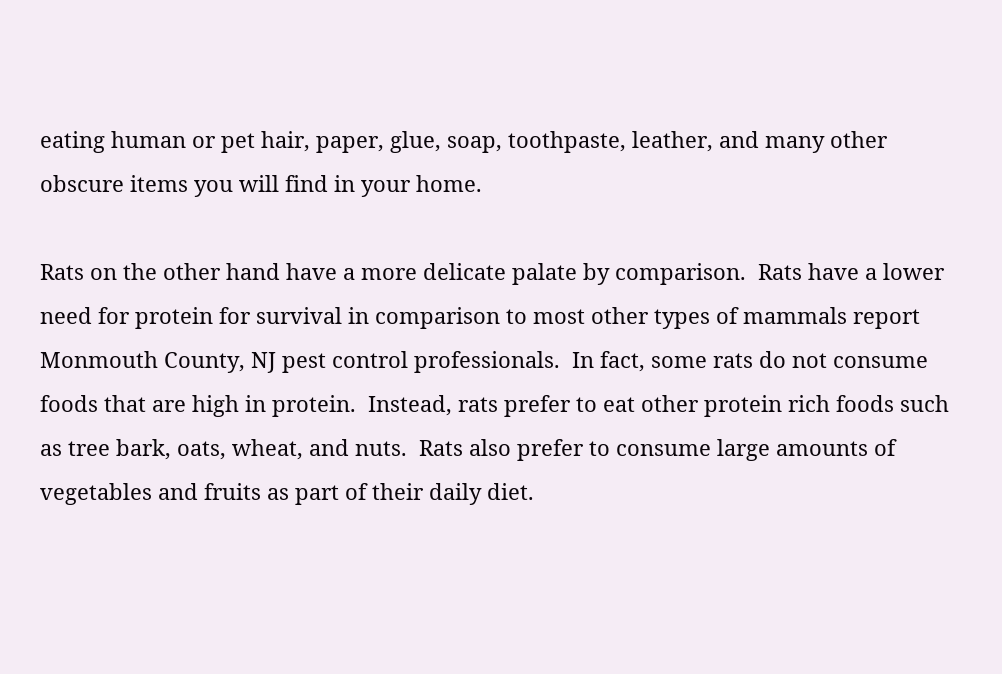eating human or pet hair, paper, glue, soap, toothpaste, leather, and many other obscure items you will find in your home.

Rats on the other hand have a more delicate palate by comparison.  Rats have a lower need for protein for survival in comparison to most other types of mammals report Monmouth County, NJ pest control professionals.  In fact, some rats do not consume foods that are high in protein.  Instead, rats prefer to eat other protein rich foods such as tree bark, oats, wheat, and nuts.  Rats also prefer to consume large amounts of vegetables and fruits as part of their daily diet.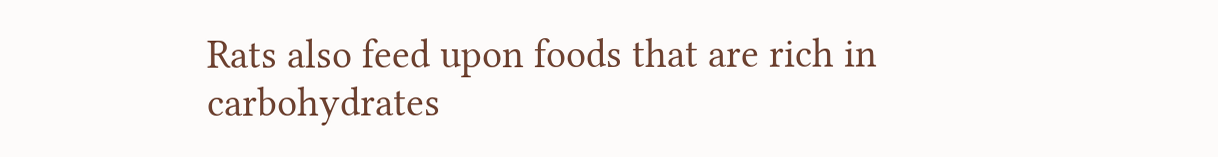Rats also feed upon foods that are rich in carbohydrates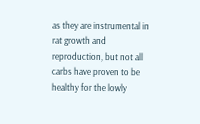as they are instrumental in rat growth and reproduction, but not all carbs have proven to be healthy for the lowly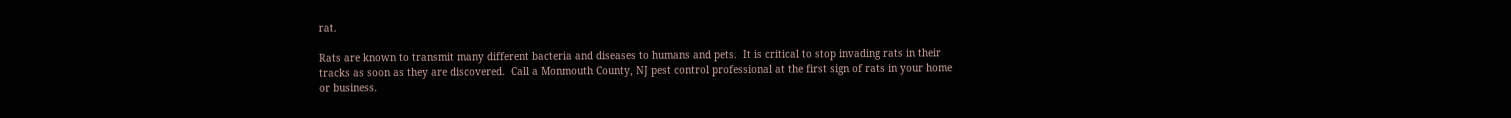rat.

Rats are known to transmit many different bacteria and diseases to humans and pets.  It is critical to stop invading rats in their tracks as soon as they are discovered.  Call a Monmouth County, NJ pest control professional at the first sign of rats in your home or business.